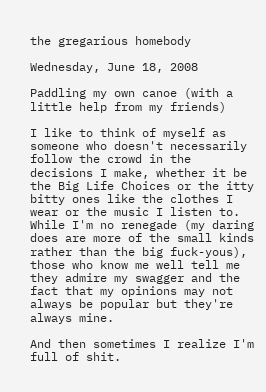the gregarious homebody

Wednesday, June 18, 2008

Paddling my own canoe (with a little help from my friends)

I like to think of myself as someone who doesn't necessarily follow the crowd in the decisions I make, whether it be the Big Life Choices or the itty bitty ones like the clothes I wear or the music I listen to. While I'm no renegade (my daring does are more of the small kinds rather than the big fuck-yous), those who know me well tell me they admire my swagger and the fact that my opinions may not always be popular but they're always mine.

And then sometimes I realize I'm full of shit.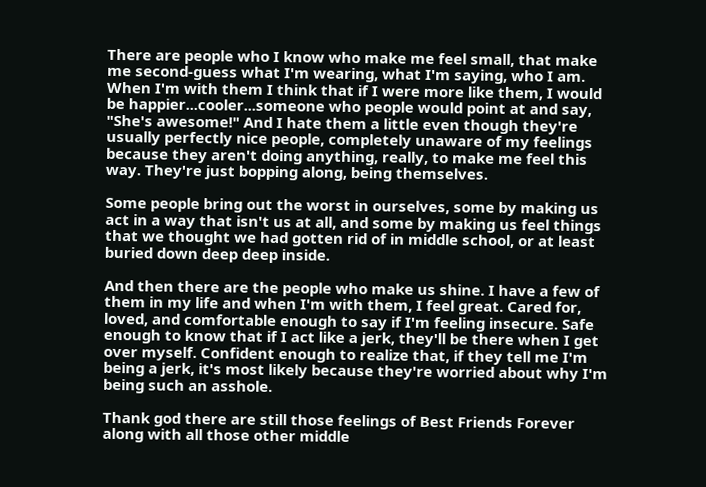There are people who I know who make me feel small, that make me second-guess what I'm wearing, what I'm saying, who I am. When I'm with them I think that if I were more like them, I would be happier...cooler...someone who people would point at and say, "She's awesome!" And I hate them a little even though they're usually perfectly nice people, completely unaware of my feelings because they aren't doing anything, really, to make me feel this way. They're just bopping along, being themselves.

Some people bring out the worst in ourselves, some by making us act in a way that isn't us at all, and some by making us feel things that we thought we had gotten rid of in middle school, or at least buried down deep deep inside.

And then there are the people who make us shine. I have a few of them in my life and when I'm with them, I feel great. Cared for, loved, and comfortable enough to say if I'm feeling insecure. Safe enough to know that if I act like a jerk, they'll be there when I get over myself. Confident enough to realize that, if they tell me I'm being a jerk, it's most likely because they're worried about why I'm being such an asshole.

Thank god there are still those feelings of Best Friends Forever along with all those other middle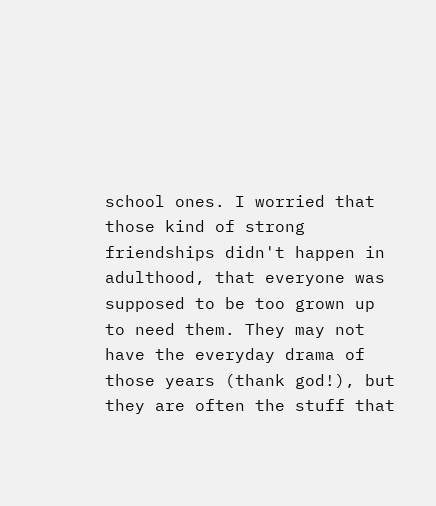school ones. I worried that those kind of strong friendships didn't happen in adulthood, that everyone was supposed to be too grown up to need them. They may not have the everyday drama of those years (thank god!), but they are often the stuff that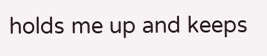holds me up and keeps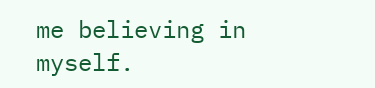me believing in myself.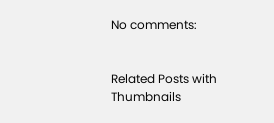No comments:


Related Posts with Thumbnails